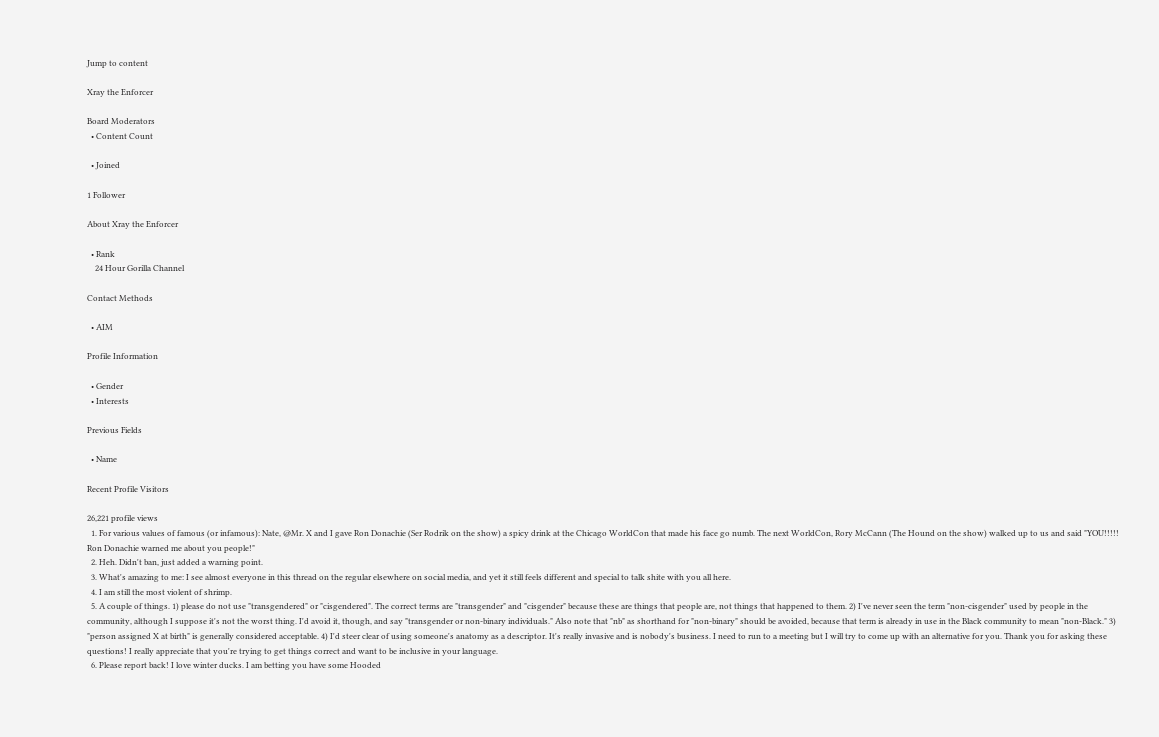Jump to content

Xray the Enforcer

Board Moderators
  • Content Count

  • Joined

1 Follower

About Xray the Enforcer

  • Rank
    24 Hour Gorilla Channel

Contact Methods

  • AIM

Profile Information

  • Gender
  • Interests

Previous Fields

  • Name

Recent Profile Visitors

26,221 profile views
  1. For various values of famous (or infamous): Nate, @Mr. X and I gave Ron Donachie (Ser Rodrik on the show) a spicy drink at the Chicago WorldCon that made his face go numb. The next WorldCon, Rory McCann (The Hound on the show) walked up to us and said "YOU!!!!! Ron Donachie warned me about you people!"
  2. Heh. Didn't ban, just added a warning point.
  3. What's amazing to me: I see almost everyone in this thread on the regular elsewhere on social media, and yet it still feels different and special to talk shite with you all here.
  4. I am still the most violent of shrimp.
  5. A couple of things. 1) please do not use "transgendered" or "cisgendered". The correct terms are "transgender" and "cisgender" because these are things that people are, not things that happened to them. 2) I've never seen the term "non-cisgender" used by people in the community, although I suppose it's not the worst thing. I'd avoid it, though, and say "transgender or non-binary individuals." Also note that "nb" as shorthand for "non-binary" should be avoided, because that term is already in use in the Black community to mean "non-Black." 3) "person assigned X at birth" is generally considered acceptable. 4) I'd steer clear of using someone's anatomy as a descriptor. It's really invasive and is nobody's business. I need to run to a meeting but I will try to come up with an alternative for you. Thank you for asking these questions! I really appreciate that you're trying to get things correct and want to be inclusive in your language.
  6. Please report back! I love winter ducks. I am betting you have some Hooded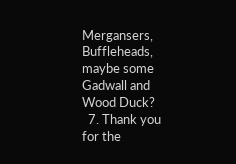Mergansers, Buffleheads, maybe some Gadwall and Wood Duck?
  7. Thank you for the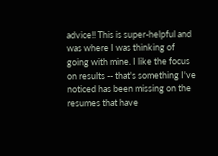advice!! This is super-helpful and was where I was thinking of going with mine. I like the focus on results -- that's something I've noticed has been missing on the resumes that have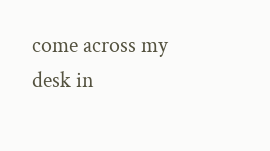come across my desk in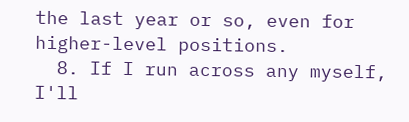the last year or so, even for higher-level positions.
  8. If I run across any myself, I'll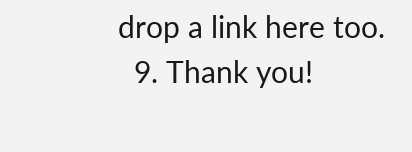drop a link here too.
  9. Thank you!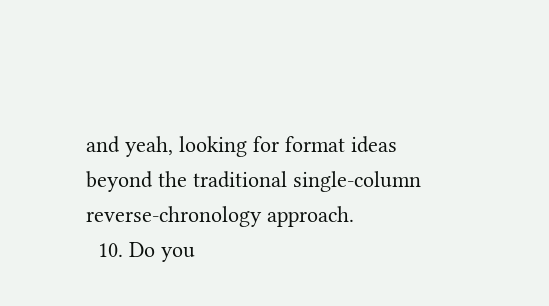and yeah, looking for format ideas beyond the traditional single-column reverse-chronology approach.
  10. Do you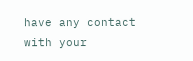have any contact with your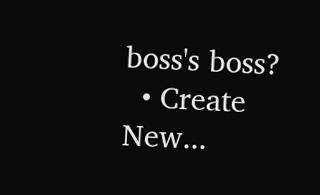boss's boss?
  • Create New...